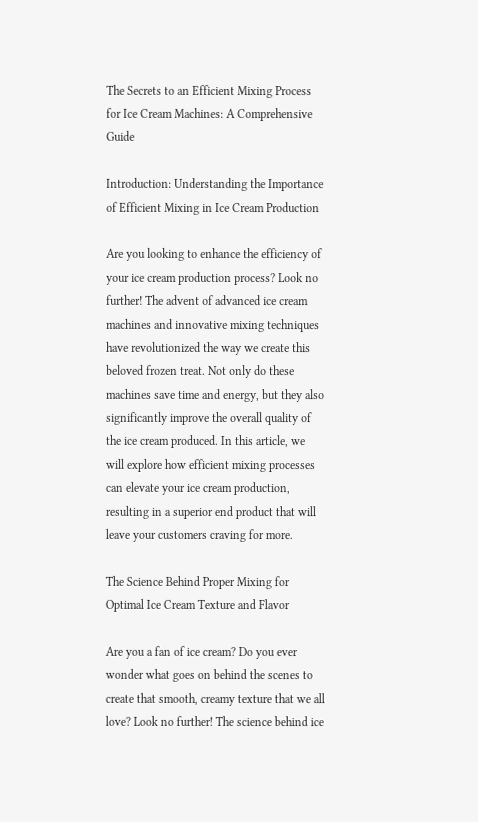The Secrets to an Efficient Mixing Process for Ice Cream Machines: A Comprehensive Guide

Introduction: Understanding the Importance of Efficient Mixing in Ice Cream Production

Are you looking to enhance the efficiency of your ice cream production process? Look no further! The advent of advanced ice cream machines and innovative mixing techniques have revolutionized the way we create this beloved frozen treat. Not only do these machines save time and energy, but they also significantly improve the overall quality of the ice cream produced. In this article, we will explore how efficient mixing processes can elevate your ice cream production, resulting in a superior end product that will leave your customers craving for more.

The Science Behind Proper Mixing for Optimal Ice Cream Texture and Flavor

Are you a fan of ice cream? Do you ever wonder what goes on behind the scenes to create that smooth, creamy texture that we all love? Look no further! The science behind ice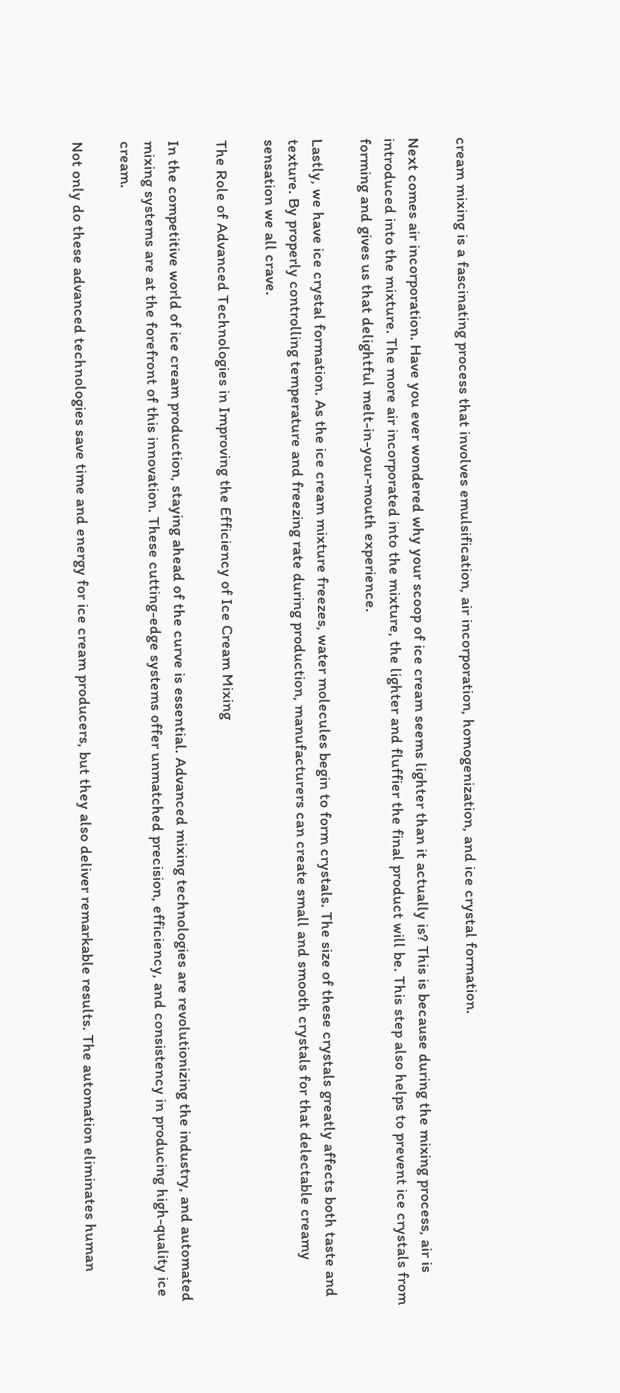cream mixing is a fascinating process that involves emulsification, air incorporation, homogenization, and ice crystal formation.

Next comes air incorporation. Have you ever wondered why your scoop of ice cream seems lighter than it actually is? This is because during the mixing process, air is introduced into the mixture. The more air incorporated into the mixture, the lighter and fluffier the final product will be. This step also helps to prevent ice crystals from forming and gives us that delightful melt-in-your-mouth experience.

Lastly, we have ice crystal formation. As the ice cream mixture freezes, water molecules begin to form crystals. The size of these crystals greatly affects both taste and texture. By properly controlling temperature and freezing rate during production, manufacturers can create small and smooth crystals for that delectable creamy sensation we all crave.

The Role of Advanced Technologies in Improving the Efficiency of Ice Cream Mixing

In the competitive world of ice cream production, staying ahead of the curve is essential. Advanced mixing technologies are revolutionizing the industry, and automated mixing systems are at the forefront of this innovation. These cutting-edge systems offer unmatched precision, efficiency, and consistency in producing high-quality ice cream.

Not only do these advanced technologies save time and energy for ice cream producers, but they also deliver remarkable results. The automation eliminates human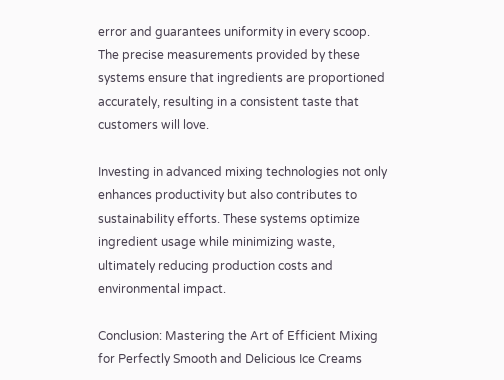error and guarantees uniformity in every scoop. The precise measurements provided by these systems ensure that ingredients are proportioned accurately, resulting in a consistent taste that customers will love.

Investing in advanced mixing technologies not only enhances productivity but also contributes to sustainability efforts. These systems optimize ingredient usage while minimizing waste, ultimately reducing production costs and environmental impact.

Conclusion: Mastering the Art of Efficient Mixing for Perfectly Smooth and Delicious Ice Creams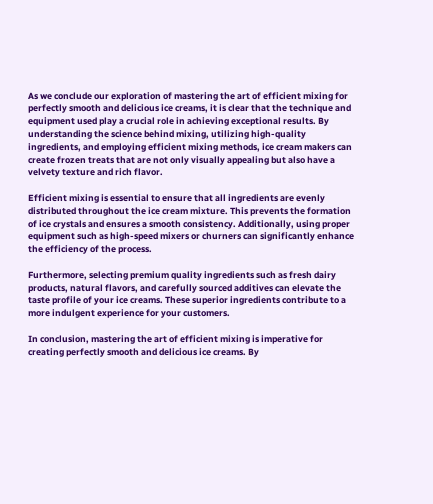As we conclude our exploration of mastering the art of efficient mixing for perfectly smooth and delicious ice creams, it is clear that the technique and equipment used play a crucial role in achieving exceptional results. By understanding the science behind mixing, utilizing high-quality ingredients, and employing efficient mixing methods, ice cream makers can create frozen treats that are not only visually appealing but also have a velvety texture and rich flavor.

Efficient mixing is essential to ensure that all ingredients are evenly distributed throughout the ice cream mixture. This prevents the formation of ice crystals and ensures a smooth consistency. Additionally, using proper equipment such as high-speed mixers or churners can significantly enhance the efficiency of the process.

Furthermore, selecting premium quality ingredients such as fresh dairy products, natural flavors, and carefully sourced additives can elevate the taste profile of your ice creams. These superior ingredients contribute to a more indulgent experience for your customers.

In conclusion, mastering the art of efficient mixing is imperative for creating perfectly smooth and delicious ice creams. By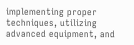implementing proper techniques, utilizing advanced equipment, and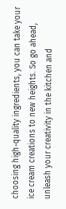choosing high-quality ingredients, you can take your ice cream creations to new heights. So go ahead, unleash your creativity in the kitchen and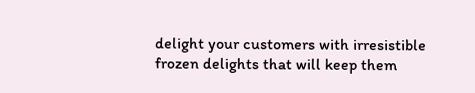delight your customers with irresistible frozen delights that will keep them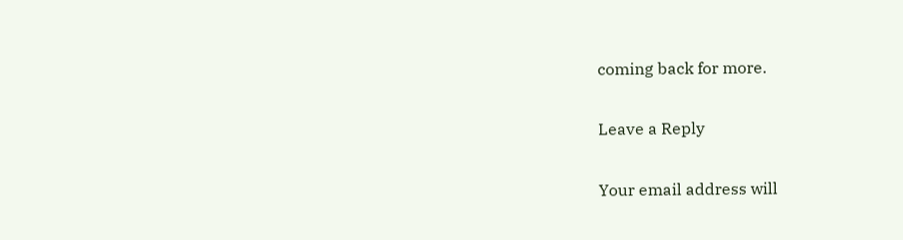coming back for more.

Leave a Reply

Your email address will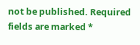not be published. Required fields are marked *